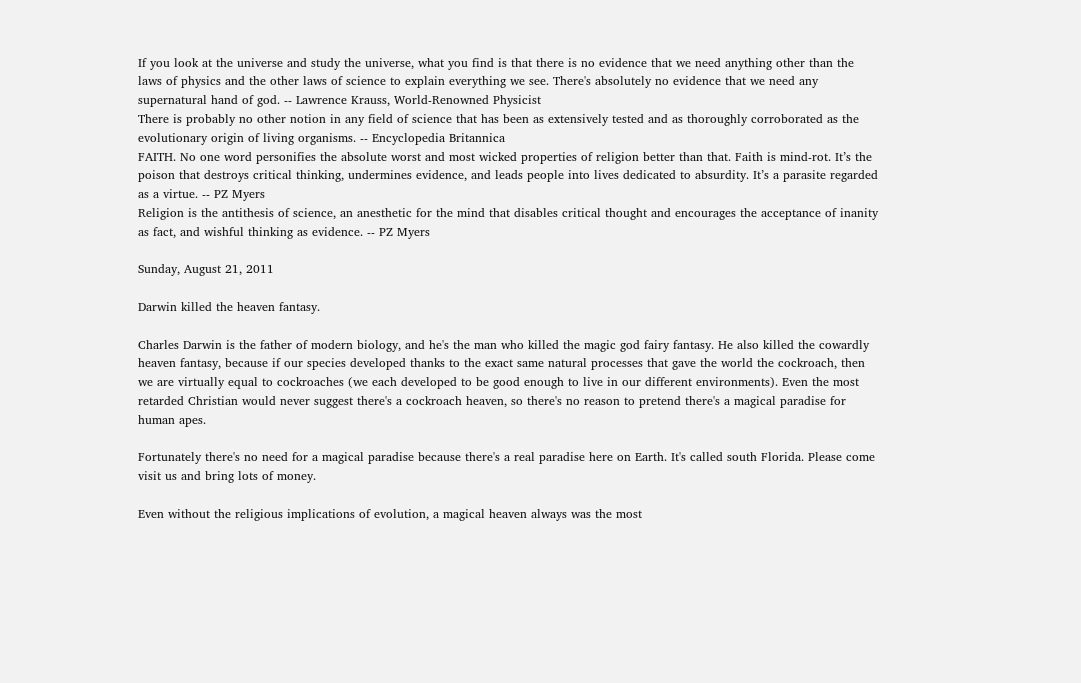If you look at the universe and study the universe, what you find is that there is no evidence that we need anything other than the laws of physics and the other laws of science to explain everything we see. There's absolutely no evidence that we need any supernatural hand of god. -- Lawrence Krauss, World-Renowned Physicist
There is probably no other notion in any field of science that has been as extensively tested and as thoroughly corroborated as the evolutionary origin of living organisms. -- Encyclopedia Britannica
FAITH. No one word personifies the absolute worst and most wicked properties of religion better than that. Faith is mind-rot. It’s the poison that destroys critical thinking, undermines evidence, and leads people into lives dedicated to absurdity. It’s a parasite regarded as a virtue. -- PZ Myers
Religion is the antithesis of science, an anesthetic for the mind that disables critical thought and encourages the acceptance of inanity as fact, and wishful thinking as evidence. -- PZ Myers

Sunday, August 21, 2011

Darwin killed the heaven fantasy.

Charles Darwin is the father of modern biology, and he's the man who killed the magic god fairy fantasy. He also killed the cowardly heaven fantasy, because if our species developed thanks to the exact same natural processes that gave the world the cockroach, then we are virtually equal to cockroaches (we each developed to be good enough to live in our different environments). Even the most retarded Christian would never suggest there's a cockroach heaven, so there's no reason to pretend there's a magical paradise for human apes.

Fortunately there's no need for a magical paradise because there's a real paradise here on Earth. It's called south Florida. Please come visit us and bring lots of money.

Even without the religious implications of evolution, a magical heaven always was the most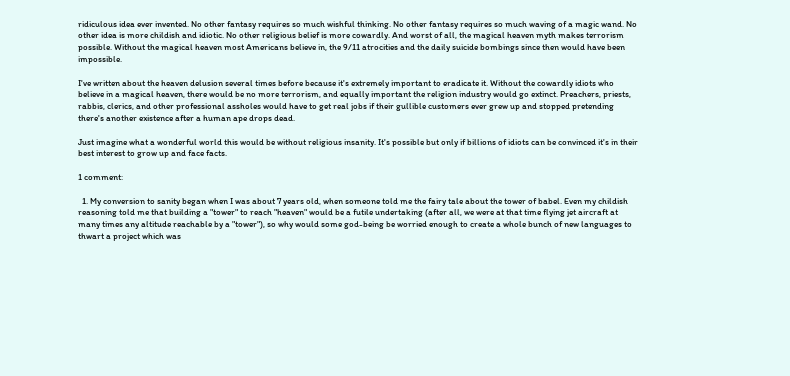ridiculous idea ever invented. No other fantasy requires so much wishful thinking. No other fantasy requires so much waving of a magic wand. No other idea is more childish and idiotic. No other religious belief is more cowardly. And worst of all, the magical heaven myth makes terrorism possible. Without the magical heaven most Americans believe in, the 9/11 atrocities and the daily suicide bombings since then would have been impossible.

I've written about the heaven delusion several times before because it's extremely important to eradicate it. Without the cowardly idiots who believe in a magical heaven, there would be no more terrorism, and equally important the religion industry would go extinct. Preachers, priests, rabbis, clerics, and other professional assholes would have to get real jobs if their gullible customers ever grew up and stopped pretending there's another existence after a human ape drops dead.

Just imagine what a wonderful world this would be without religious insanity. It's possible but only if billions of idiots can be convinced it's in their best interest to grow up and face facts.

1 comment:

  1. My conversion to sanity began when I was about 7 years old, when someone told me the fairy tale about the tower of babel. Even my childish reasoning told me that building a "tower" to reach "heaven" would be a futile undertaking (after all, we were at that time flying jet aircraft at many times any altitude reachable by a "tower"), so why would some god-being be worried enough to create a whole bunch of new languages to thwart a project which was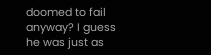doomed to fail anyway? I guess he was just as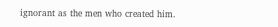ignorant as the men who created him.